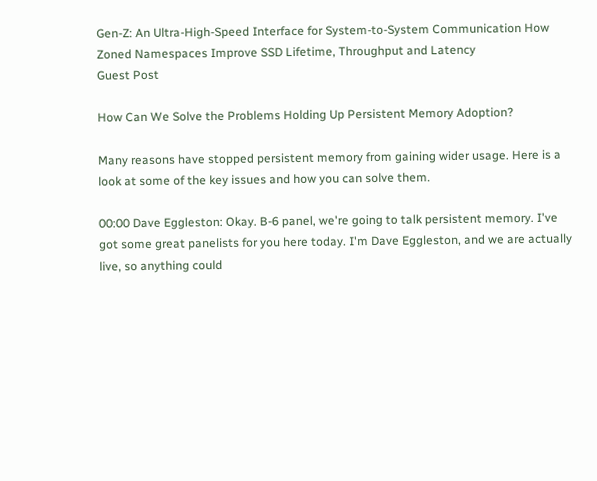Gen-Z: An Ultra-High-Speed Interface for System-to-System Communication How Zoned Namespaces Improve SSD Lifetime, Throughput and Latency
Guest Post

How Can We Solve the Problems Holding Up Persistent Memory Adoption?

Many reasons have stopped persistent memory from gaining wider usage. Here is a look at some of the key issues and how you can solve them.

00:00 Dave Eggleston: Okay. B-6 panel, we're going to talk persistent memory. I've got some great panelists for you here today. I'm Dave Eggleston, and we are actually live, so anything could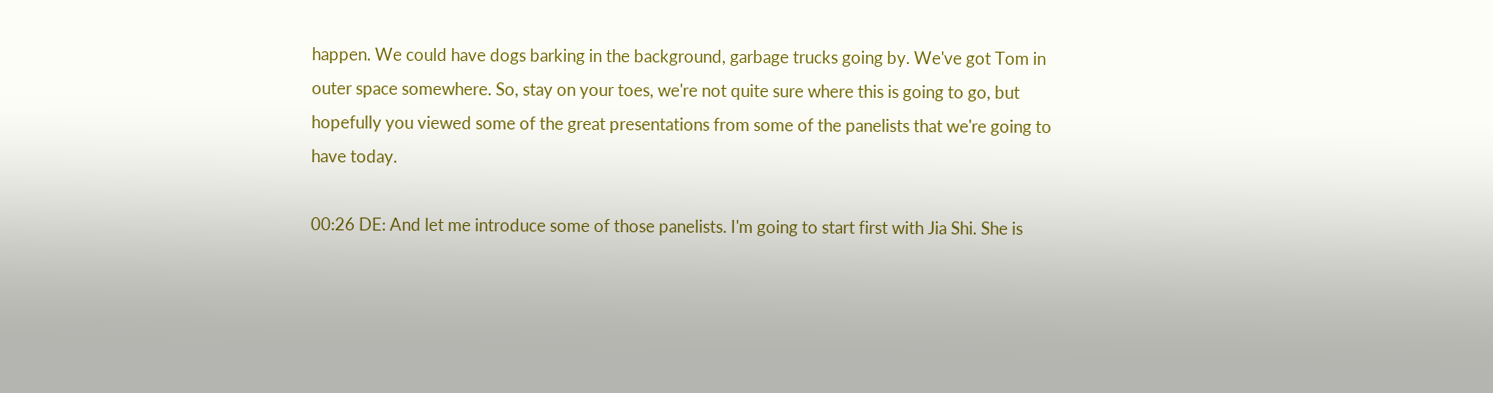happen. We could have dogs barking in the background, garbage trucks going by. We've got Tom in outer space somewhere. So, stay on your toes, we're not quite sure where this is going to go, but hopefully you viewed some of the great presentations from some of the panelists that we're going to have today.

00:26 DE: And let me introduce some of those panelists. I'm going to start first with Jia Shi. She is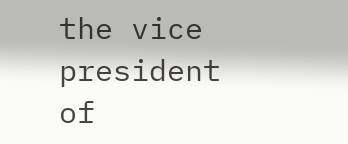the vice president of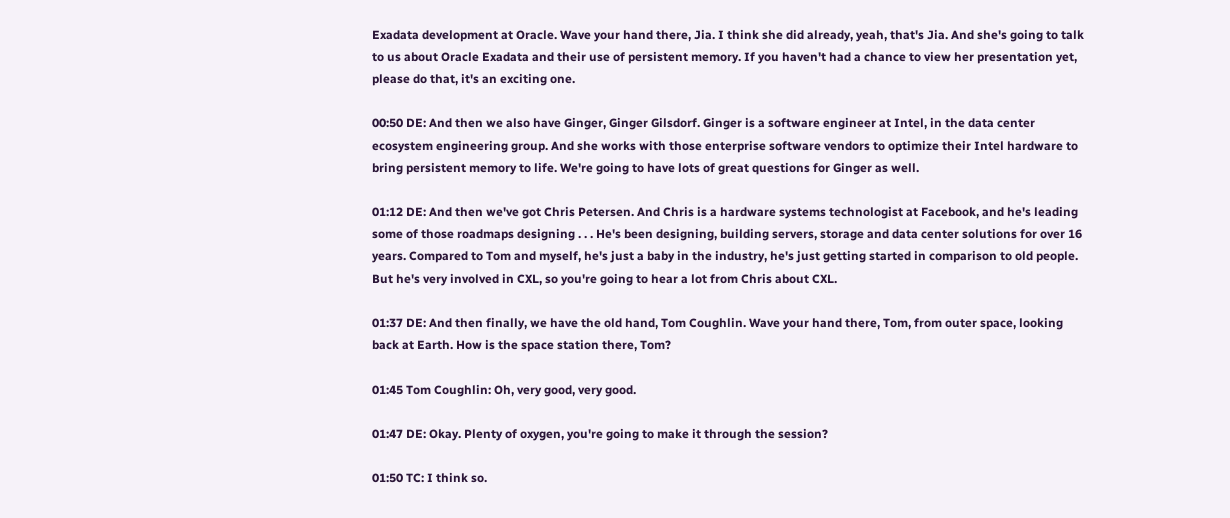Exadata development at Oracle. Wave your hand there, Jia. I think she did already, yeah, that's Jia. And she's going to talk to us about Oracle Exadata and their use of persistent memory. If you haven't had a chance to view her presentation yet, please do that, it's an exciting one.

00:50 DE: And then we also have Ginger, Ginger Gilsdorf. Ginger is a software engineer at Intel, in the data center ecosystem engineering group. And she works with those enterprise software vendors to optimize their Intel hardware to bring persistent memory to life. We're going to have lots of great questions for Ginger as well.

01:12 DE: And then we've got Chris Petersen. And Chris is a hardware systems technologist at Facebook, and he's leading some of those roadmaps designing . . . He's been designing, building servers, storage and data center solutions for over 16 years. Compared to Tom and myself, he's just a baby in the industry, he's just getting started in comparison to old people. But he's very involved in CXL, so you're going to hear a lot from Chris about CXL.

01:37 DE: And then finally, we have the old hand, Tom Coughlin. Wave your hand there, Tom, from outer space, looking back at Earth. How is the space station there, Tom?

01:45 Tom Coughlin: Oh, very good, very good.

01:47 DE: Okay. Plenty of oxygen, you're going to make it through the session?

01:50 TC: I think so.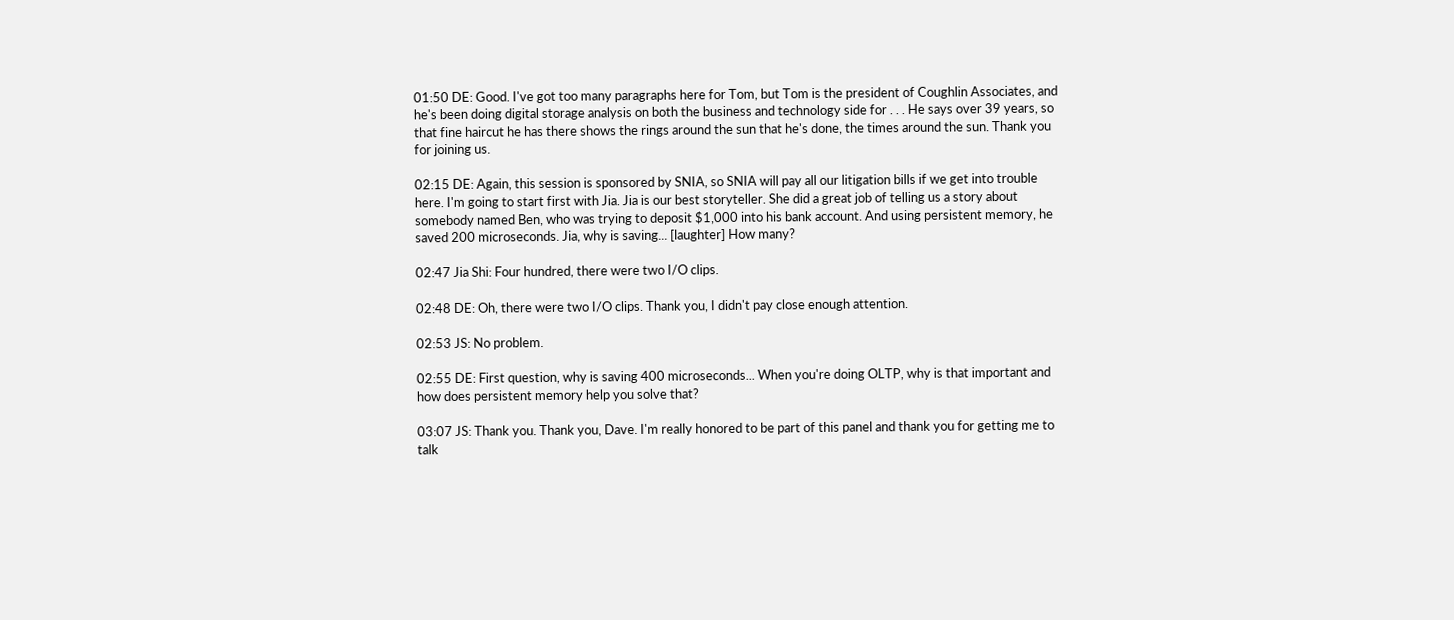01:50 DE: Good. I've got too many paragraphs here for Tom, but Tom is the president of Coughlin Associates, and he's been doing digital storage analysis on both the business and technology side for . . . He says over 39 years, so that fine haircut he has there shows the rings around the sun that he's done, the times around the sun. Thank you for joining us.

02:15 DE: Again, this session is sponsored by SNIA, so SNIA will pay all our litigation bills if we get into trouble here. I'm going to start first with Jia. Jia is our best storyteller. She did a great job of telling us a story about somebody named Ben, who was trying to deposit $1,000 into his bank account. And using persistent memory, he saved 200 microseconds. Jia, why is saving... [laughter] How many?

02:47 Jia Shi: Four hundred, there were two I/O clips.

02:48 DE: Oh, there were two I/O clips. Thank you, I didn't pay close enough attention.

02:53 JS: No problem.

02:55 DE: First question, why is saving 400 microseconds... When you're doing OLTP, why is that important and how does persistent memory help you solve that?

03:07 JS: Thank you. Thank you, Dave. I'm really honored to be part of this panel and thank you for getting me to talk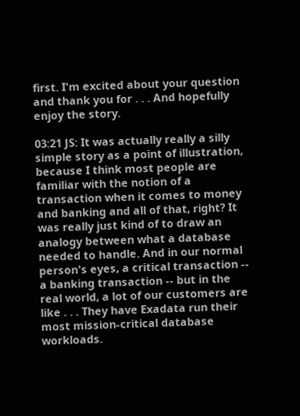first. I'm excited about your question and thank you for . . . And hopefully enjoy the story.

03:21 JS: It was actually really a silly simple story as a point of illustration, because I think most people are familiar with the notion of a transaction when it comes to money and banking and all of that, right? It was really just kind of to draw an analogy between what a database needed to handle. And in our normal person's eyes, a critical transaction -- a banking transaction -- but in the real world, a lot of our customers are like . . . They have Exadata run their most mission-critical database workloads.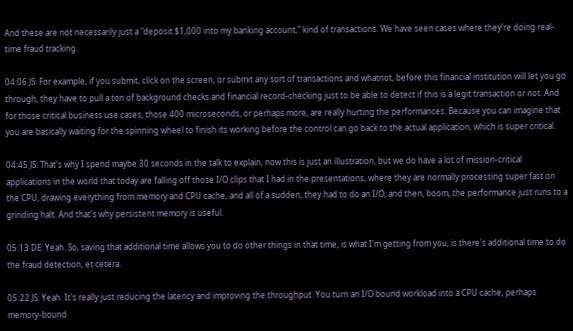And these are not necessarily just a "deposit $1,000 into my banking account," kind of transactions. We have seen cases where they're doing real-time fraud tracking.

04:06 JS: For example, if you submit, click on the screen, or submit any sort of transactions and whatnot, before this financial institution will let you go through, they have to pull a ton of background checks and financial record-checking just to be able to detect if this is a legit transaction or not. And for those critical business use cases, those 400 microseconds, or perhaps more, are really hurting the performances. Because you can imagine that you are basically waiting for the spinning wheel to finish its working before the control can go back to the actual application, which is super critical.

04:45 JS: That's why I spend maybe 30 seconds in the talk to explain, now this is just an illustration, but we do have a lot of mission-critical applications in the world that today are falling off those I/O clips that I had in the presentations, where they are normally processing super fast on the CPU, drawing everything from memory and CPU cache, and all of a sudden, they had to do an I/O, and then, boom, the performance just runs to a grinding halt. And that's why persistent memory is useful.

05:13 DE: Yeah. So, saving that additional time allows you to do other things in that time, is what I'm getting from you, is there's additional time to do the fraud detection, et cetera.

05:22 JS: Yeah. It's really just reducing the latency and improving the throughput. You turn an I/O bound workload into a CPU cache, perhaps memory-bound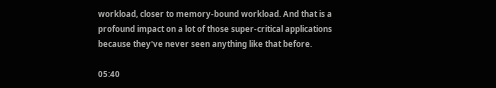workload, closer to memory-bound workload. And that is a profound impact on a lot of those super-critical applications because they've never seen anything like that before.

05:40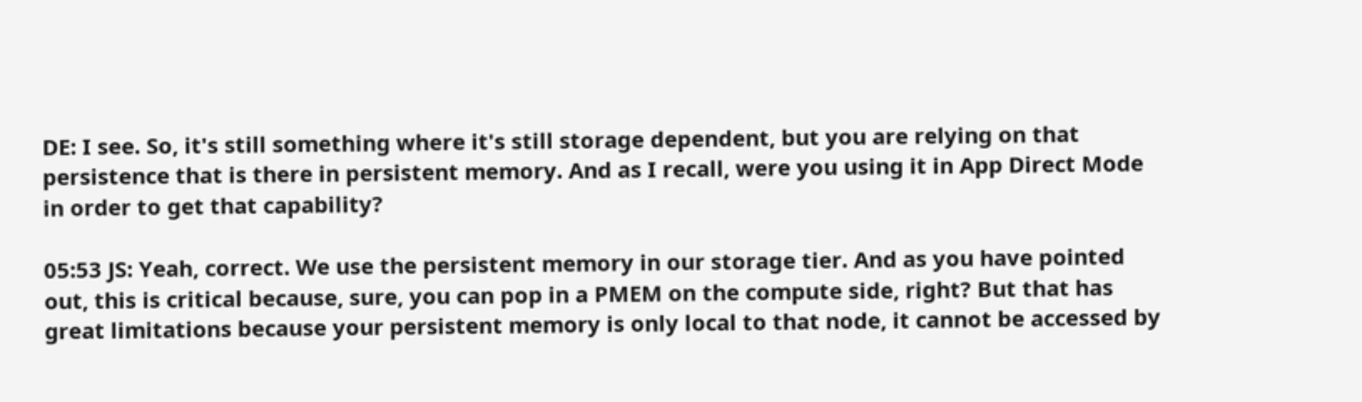DE: I see. So, it's still something where it's still storage dependent, but you are relying on that persistence that is there in persistent memory. And as I recall, were you using it in App Direct Mode in order to get that capability?

05:53 JS: Yeah, correct. We use the persistent memory in our storage tier. And as you have pointed out, this is critical because, sure, you can pop in a PMEM on the compute side, right? But that has great limitations because your persistent memory is only local to that node, it cannot be accessed by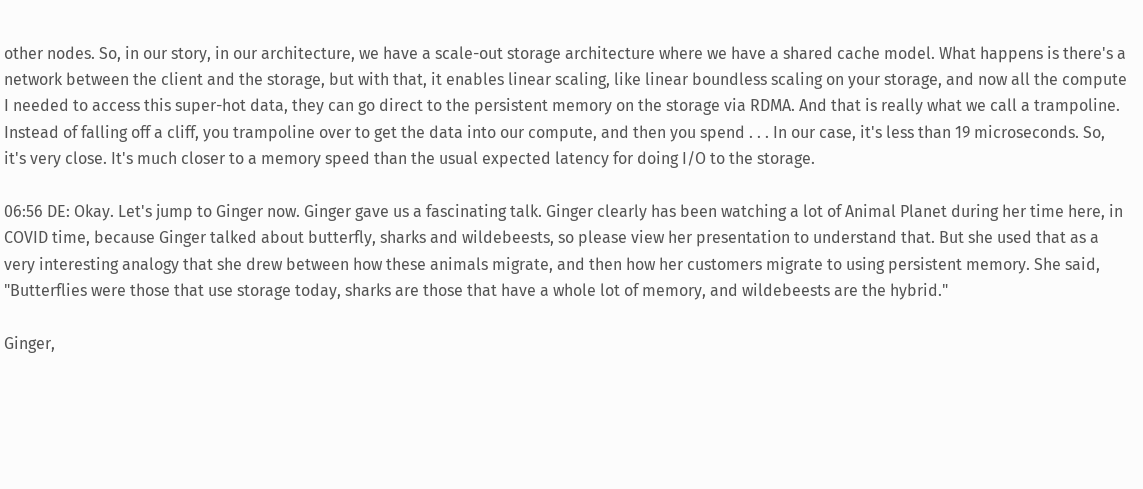other nodes. So, in our story, in our architecture, we have a scale-out storage architecture where we have a shared cache model. What happens is there's a network between the client and the storage, but with that, it enables linear scaling, like linear boundless scaling on your storage, and now all the compute I needed to access this super-hot data, they can go direct to the persistent memory on the storage via RDMA. And that is really what we call a trampoline. Instead of falling off a cliff, you trampoline over to get the data into our compute, and then you spend . . . In our case, it's less than 19 microseconds. So, it's very close. It's much closer to a memory speed than the usual expected latency for doing I/O to the storage.

06:56 DE: Okay. Let's jump to Ginger now. Ginger gave us a fascinating talk. Ginger clearly has been watching a lot of Animal Planet during her time here, in COVID time, because Ginger talked about butterfly, sharks and wildebeests, so please view her presentation to understand that. But she used that as a very interesting analogy that she drew between how these animals migrate, and then how her customers migrate to using persistent memory. She said, "Butterflies were those that use storage today, sharks are those that have a whole lot of memory, and wildebeests are the hybrid."

Ginger,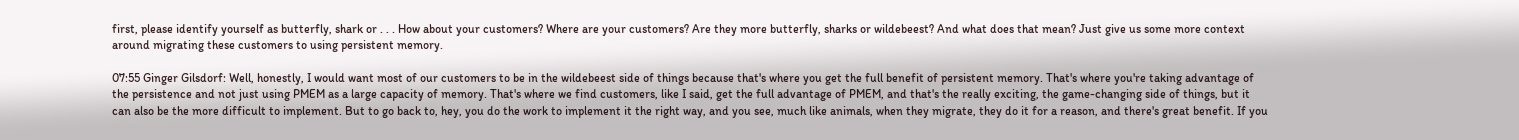first, please identify yourself as butterfly, shark or . . . How about your customers? Where are your customers? Are they more butterfly, sharks or wildebeest? And what does that mean? Just give us some more context around migrating these customers to using persistent memory.

07:55 Ginger Gilsdorf: Well, honestly, I would want most of our customers to be in the wildebeest side of things because that's where you get the full benefit of persistent memory. That's where you're taking advantage of the persistence and not just using PMEM as a large capacity of memory. That's where we find customers, like I said, get the full advantage of PMEM, and that's the really exciting, the game-changing side of things, but it can also be the more difficult to implement. But to go back to, hey, you do the work to implement it the right way, and you see, much like animals, when they migrate, they do it for a reason, and there's great benefit. If you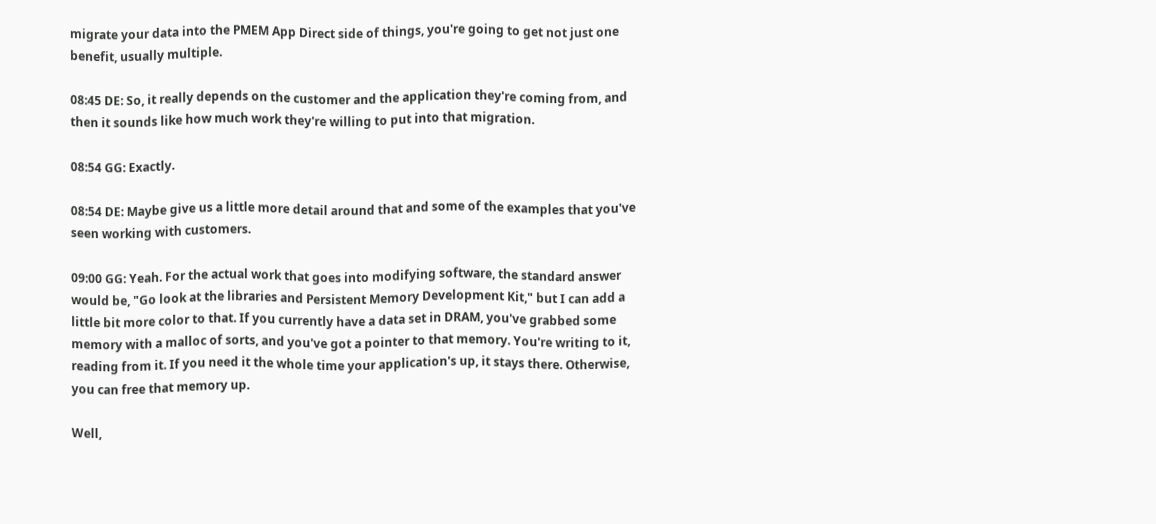migrate your data into the PMEM App Direct side of things, you're going to get not just one benefit, usually multiple.

08:45 DE: So, it really depends on the customer and the application they're coming from, and then it sounds like how much work they're willing to put into that migration.

08:54 GG: Exactly.

08:54 DE: Maybe give us a little more detail around that and some of the examples that you've seen working with customers.

09:00 GG: Yeah. For the actual work that goes into modifying software, the standard answer would be, "Go look at the libraries and Persistent Memory Development Kit," but I can add a little bit more color to that. If you currently have a data set in DRAM, you've grabbed some memory with a malloc of sorts, and you've got a pointer to that memory. You're writing to it, reading from it. If you need it the whole time your application's up, it stays there. Otherwise, you can free that memory up.

Well,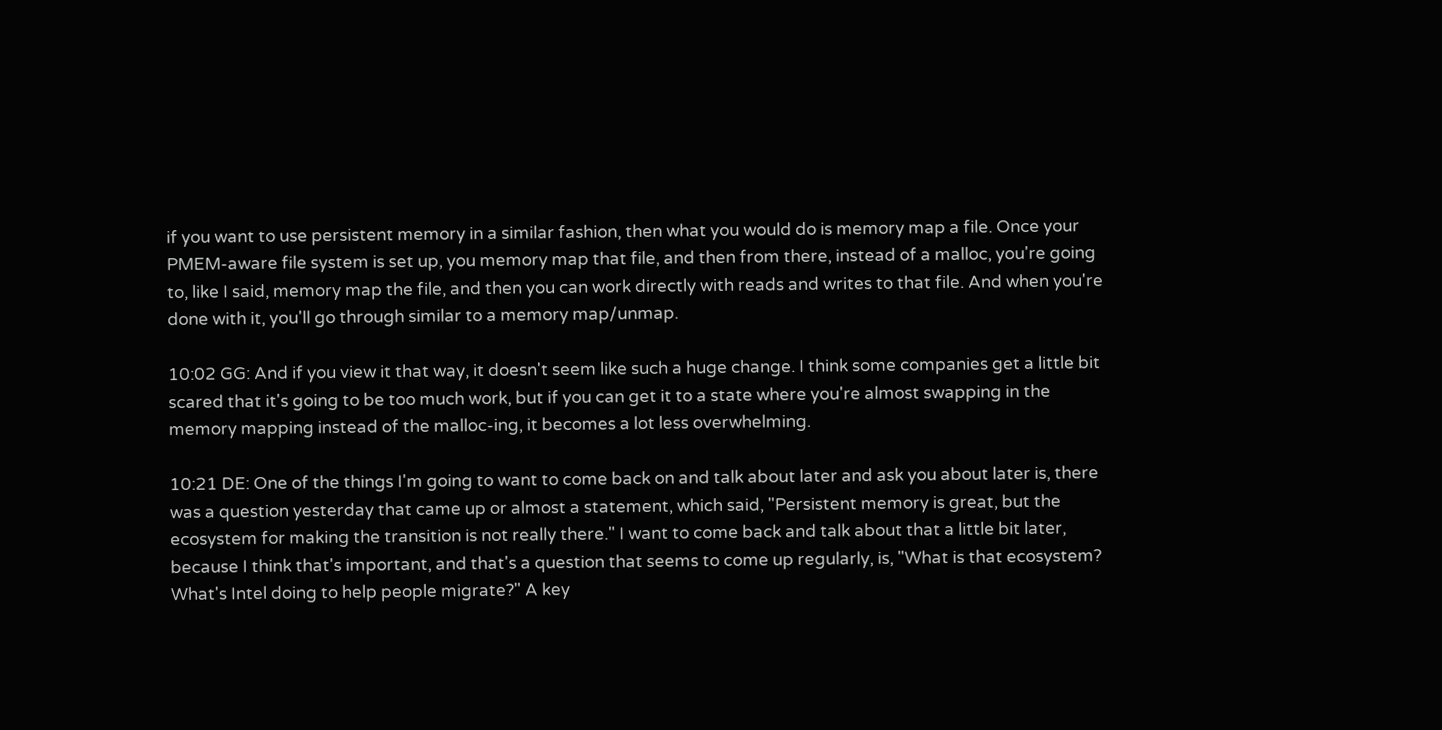if you want to use persistent memory in a similar fashion, then what you would do is memory map a file. Once your PMEM-aware file system is set up, you memory map that file, and then from there, instead of a malloc, you're going to, like I said, memory map the file, and then you can work directly with reads and writes to that file. And when you're done with it, you'll go through similar to a memory map/unmap.

10:02 GG: And if you view it that way, it doesn't seem like such a huge change. I think some companies get a little bit scared that it's going to be too much work, but if you can get it to a state where you're almost swapping in the memory mapping instead of the malloc-ing, it becomes a lot less overwhelming.

10:21 DE: One of the things I'm going to want to come back on and talk about later and ask you about later is, there was a question yesterday that came up or almost a statement, which said, "Persistent memory is great, but the ecosystem for making the transition is not really there." I want to come back and talk about that a little bit later, because I think that's important, and that's a question that seems to come up regularly, is, "What is that ecosystem? What's Intel doing to help people migrate?" A key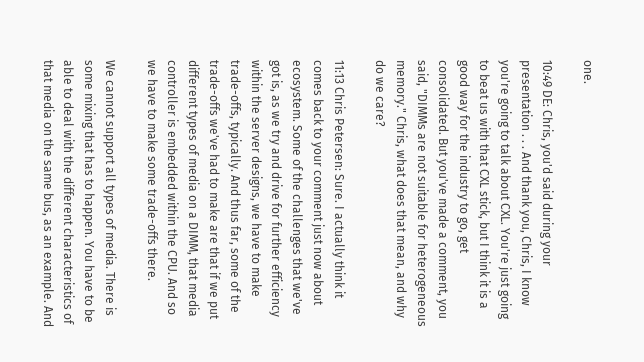one.

10:49 DE: Chris, you'd said during your presentation . . . And thank you, Chris, I know you're going to talk about CXL. You're just going to beat us with that CXL stick, but I think it is a good way for the industry to go, get consolidated. But you've made a comment, you said, "DIMMs are not suitable for heterogeneous memory." Chris, what does that mean, and why do we care?

11:13 Chris Petersen: Sure. I actually think it comes back to your comment just now about ecosystem. Some of the challenges that we've got is, as we try and drive for further efficiency within the server designs, we have to make trade-offs, typically. And thus far, some of the trade-offs we've had to make are that if we put different types of media on a DIMM, that media controller is embedded within the CPU. And so we have to make some trade-offs there.

We cannot support all types of media. There is some mixing that has to happen. You have to be able to deal with the different characteristics of that media on the same bus, as an example. And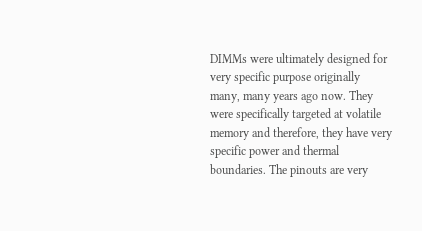DIMMs were ultimately designed for very specific purpose originally many, many years ago now. They were specifically targeted at volatile memory and therefore, they have very specific power and thermal boundaries. The pinouts are very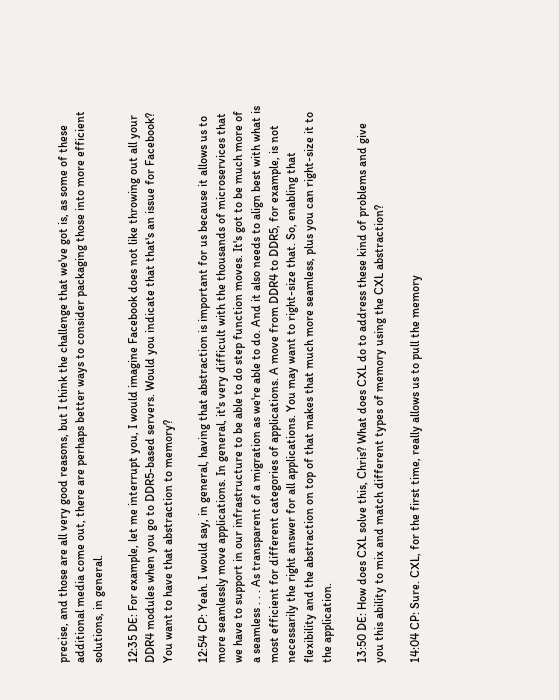precise, and those are all very good reasons, but I think the challenge that we've got is, as some of these additional media come out, there are perhaps better ways to consider packaging those into more efficient solutions, in general.

12:35 DE: For example, let me interrupt you, I would imagine Facebook does not like throwing out all your DDR4 modules when you go to DDR5-based servers. Would you indicate that that's an issue for Facebook? You want to have that abstraction to memory?

12:54 CP: Yeah. I would say, in general, having that abstraction is important for us because it allows us to more seamlessly move applications. In general, it's very difficult with the thousands of microservices that we have to support in our infrastructure to be able to do step function moves. It's got to be much more of a seamless . . . As transparent of a migration as we're able to do. And it also needs to align best with what is most efficient for different categories of applications. A move from DDR4 to DDR5, for example, is not necessarily the right answer for all applications. You may want to right-size that. So, enabling that flexibility and the abstraction on top of that makes that much more seamless, plus you can right-size it to the application.

13:50 DE: How does CXL solve this, Chris? What does CXL do to address these kind of problems and give you this ability to mix and match different types of memory using the CXL abstraction?

14:04 CP: Sure. CXL, for the first time, really allows us to pull the memory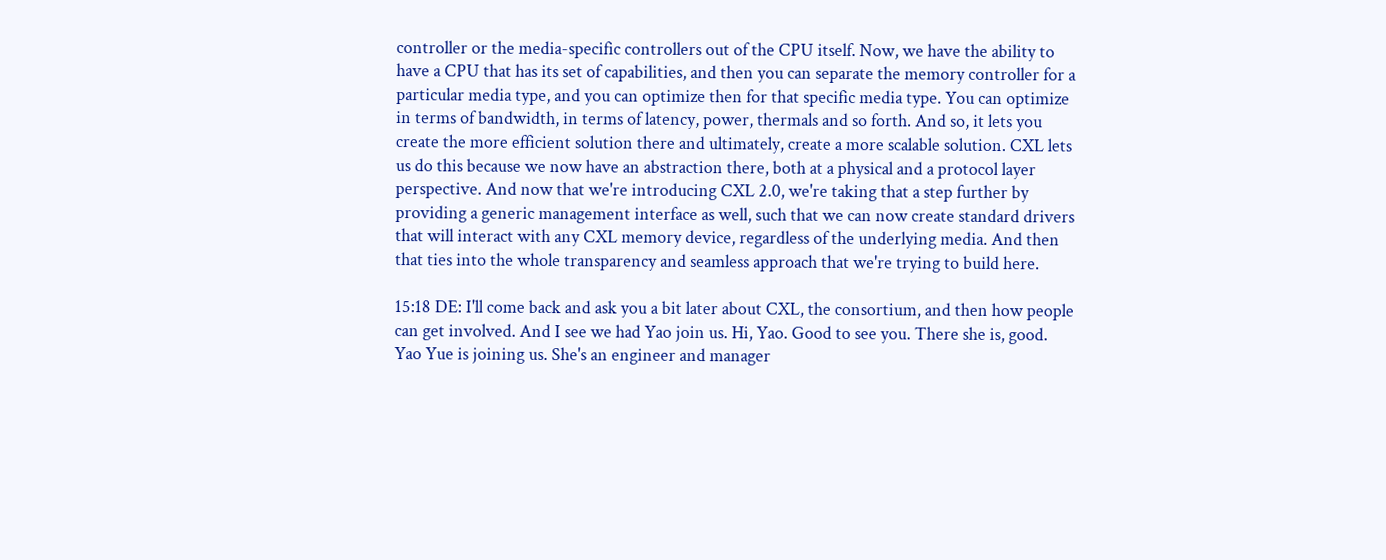controller or the media-specific controllers out of the CPU itself. Now, we have the ability to have a CPU that has its set of capabilities, and then you can separate the memory controller for a particular media type, and you can optimize then for that specific media type. You can optimize in terms of bandwidth, in terms of latency, power, thermals and so forth. And so, it lets you create the more efficient solution there and ultimately, create a more scalable solution. CXL lets us do this because we now have an abstraction there, both at a physical and a protocol layer perspective. And now that we're introducing CXL 2.0, we're taking that a step further by providing a generic management interface as well, such that we can now create standard drivers that will interact with any CXL memory device, regardless of the underlying media. And then that ties into the whole transparency and seamless approach that we're trying to build here.

15:18 DE: I'll come back and ask you a bit later about CXL, the consortium, and then how people can get involved. And I see we had Yao join us. Hi, Yao. Good to see you. There she is, good. Yao Yue is joining us. She's an engineer and manager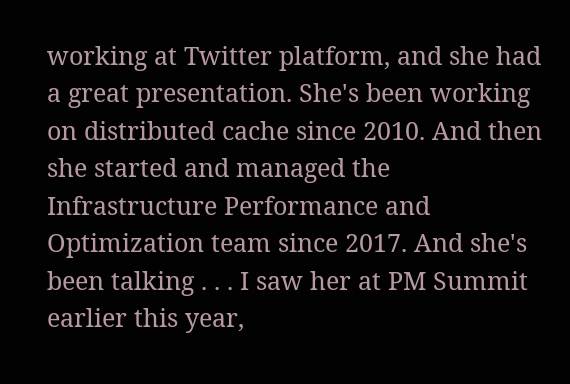working at Twitter platform, and she had a great presentation. She's been working on distributed cache since 2010. And then she started and managed the Infrastructure Performance and Optimization team since 2017. And she's been talking . . . I saw her at PM Summit earlier this year,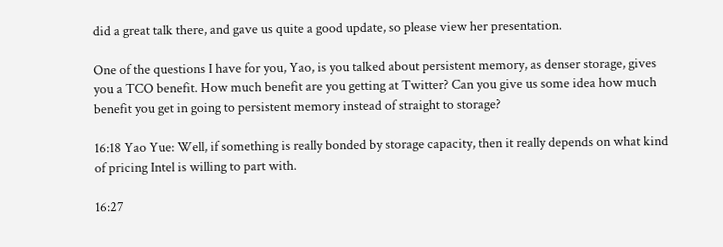did a great talk there, and gave us quite a good update, so please view her presentation.

One of the questions I have for you, Yao, is you talked about persistent memory, as denser storage, gives you a TCO benefit. How much benefit are you getting at Twitter? Can you give us some idea how much benefit you get in going to persistent memory instead of straight to storage?

16:18 Yao Yue: Well, if something is really bonded by storage capacity, then it really depends on what kind of pricing Intel is willing to part with.

16:27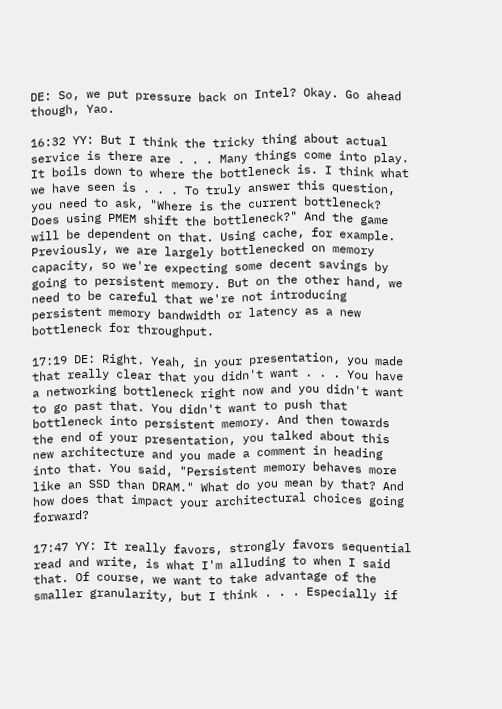DE: So, we put pressure back on Intel? Okay. Go ahead though, Yao.

16:32 YY: But I think the tricky thing about actual service is there are . . . Many things come into play. It boils down to where the bottleneck is. I think what we have seen is . . . To truly answer this question, you need to ask, "Where is the current bottleneck? Does using PMEM shift the bottleneck?" And the game will be dependent on that. Using cache, for example. Previously, we are largely bottlenecked on memory capacity, so we're expecting some decent savings by going to persistent memory. But on the other hand, we need to be careful that we're not introducing persistent memory bandwidth or latency as a new bottleneck for throughput.

17:19 DE: Right. Yeah, in your presentation, you made that really clear that you didn't want . . . You have a networking bottleneck right now and you didn't want to go past that. You didn't want to push that bottleneck into persistent memory. And then towards the end of your presentation, you talked about this new architecture and you made a comment in heading into that. You said, "Persistent memory behaves more like an SSD than DRAM." What do you mean by that? And how does that impact your architectural choices going forward?

17:47 YY: It really favors, strongly favors sequential read and write, is what I'm alluding to when I said that. Of course, we want to take advantage of the smaller granularity, but I think . . . Especially if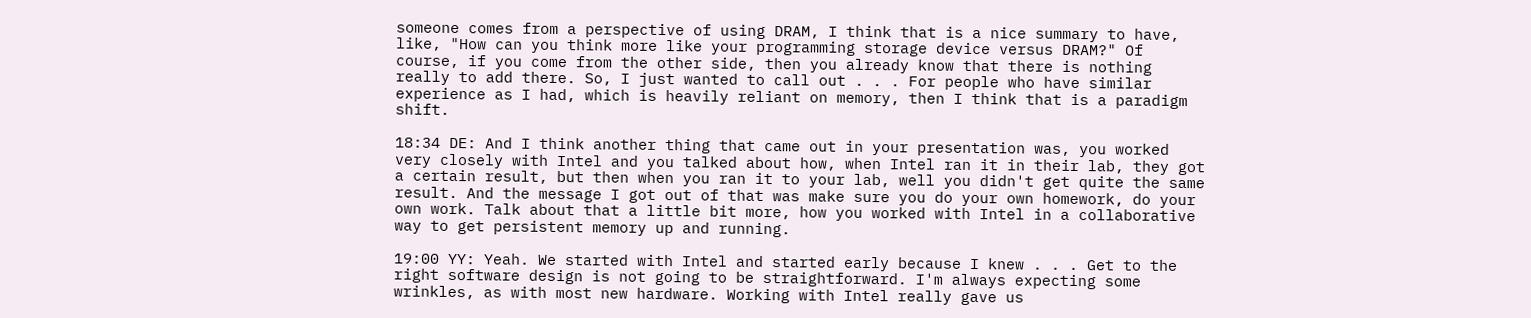someone comes from a perspective of using DRAM, I think that is a nice summary to have, like, "How can you think more like your programming storage device versus DRAM?" Of course, if you come from the other side, then you already know that there is nothing really to add there. So, I just wanted to call out . . . For people who have similar experience as I had, which is heavily reliant on memory, then I think that is a paradigm shift.

18:34 DE: And I think another thing that came out in your presentation was, you worked very closely with Intel and you talked about how, when Intel ran it in their lab, they got a certain result, but then when you ran it to your lab, well you didn't get quite the same result. And the message I got out of that was make sure you do your own homework, do your own work. Talk about that a little bit more, how you worked with Intel in a collaborative way to get persistent memory up and running.

19:00 YY: Yeah. We started with Intel and started early because I knew . . . Get to the right software design is not going to be straightforward. I'm always expecting some wrinkles, as with most new hardware. Working with Intel really gave us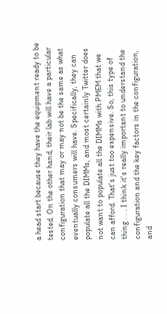a head start because they have the equipment ready to be tested. On the other hand, their lab will have a particular configuration that may or may not be the same as what eventually consumers will have. Specifically, they can populate all the DIMMs, and most certainly Twitter does not want to populate all the DIMMs with PMEM that we can afford. That's just too expensive. So, this type of thing . . . I think it's really important to understand the configuration and the key factors in the configuration, and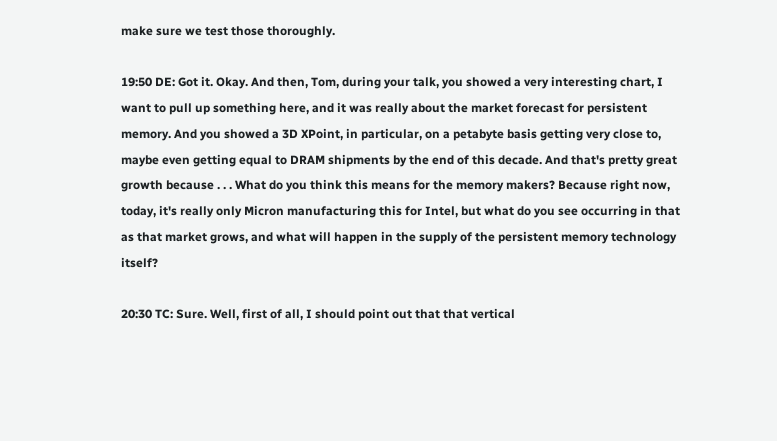make sure we test those thoroughly.

19:50 DE: Got it. Okay. And then, Tom, during your talk, you showed a very interesting chart, I want to pull up something here, and it was really about the market forecast for persistent memory. And you showed a 3D XPoint, in particular, on a petabyte basis getting very close to, maybe even getting equal to DRAM shipments by the end of this decade. And that's pretty great growth because . . . What do you think this means for the memory makers? Because right now, today, it's really only Micron manufacturing this for Intel, but what do you see occurring in that as that market grows, and what will happen in the supply of the persistent memory technology itself?

20:30 TC: Sure. Well, first of all, I should point out that that vertical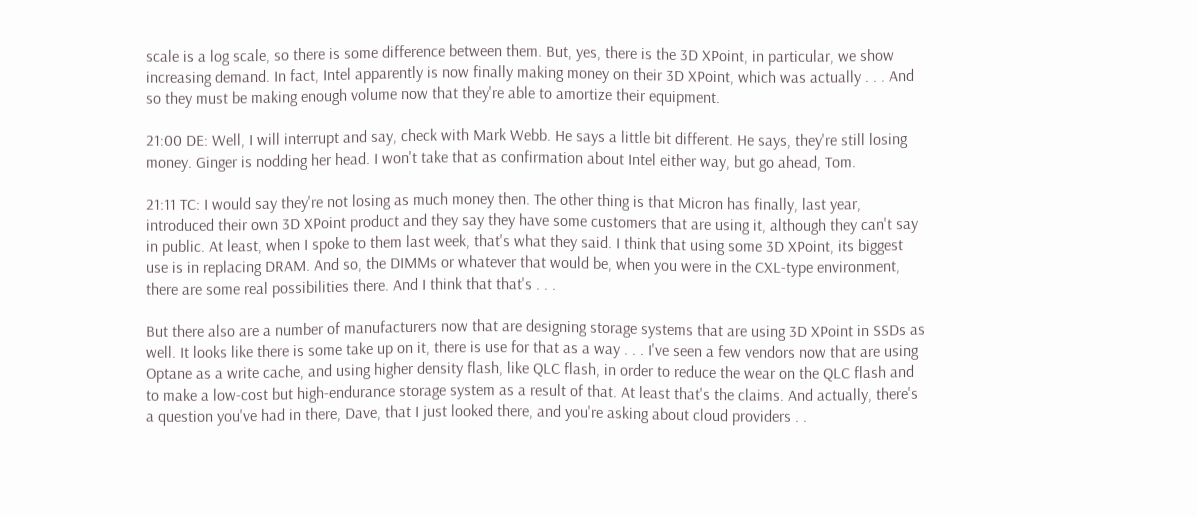scale is a log scale, so there is some difference between them. But, yes, there is the 3D XPoint, in particular, we show increasing demand. In fact, Intel apparently is now finally making money on their 3D XPoint, which was actually . . . And so they must be making enough volume now that they're able to amortize their equipment.

21:00 DE: Well, I will interrupt and say, check with Mark Webb. He says a little bit different. He says, they're still losing money. Ginger is nodding her head. I won't take that as confirmation about Intel either way, but go ahead, Tom.

21:11 TC: I would say they're not losing as much money then. The other thing is that Micron has finally, last year, introduced their own 3D XPoint product and they say they have some customers that are using it, although they can't say in public. At least, when I spoke to them last week, that's what they said. I think that using some 3D XPoint, its biggest use is in replacing DRAM. And so, the DIMMs or whatever that would be, when you were in the CXL-type environment, there are some real possibilities there. And I think that that's . . .

But there also are a number of manufacturers now that are designing storage systems that are using 3D XPoint in SSDs as well. It looks like there is some take up on it, there is use for that as a way . . . I've seen a few vendors now that are using Optane as a write cache, and using higher density flash, like QLC flash, in order to reduce the wear on the QLC flash and to make a low-cost but high-endurance storage system as a result of that. At least that's the claims. And actually, there's a question you've had in there, Dave, that I just looked there, and you're asking about cloud providers . .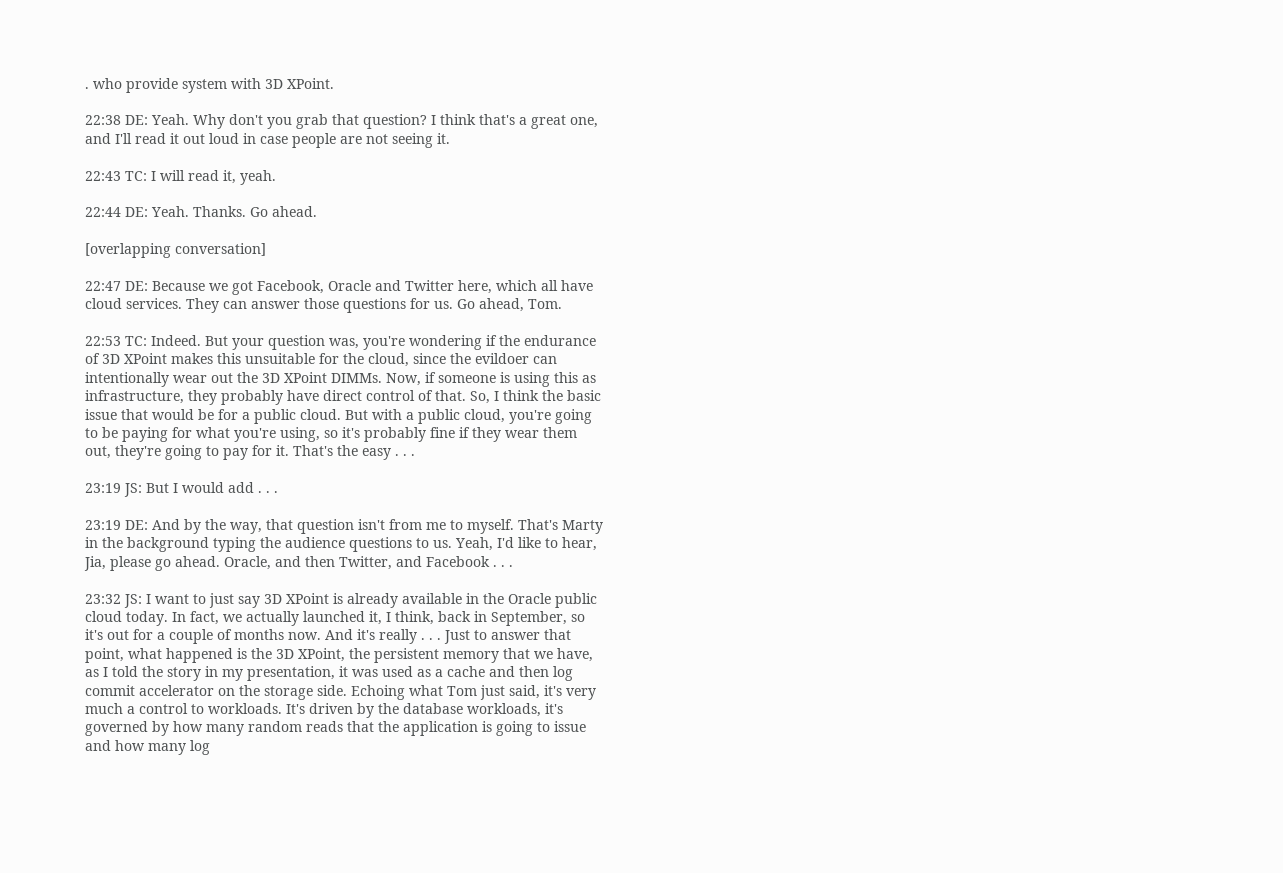. who provide system with 3D XPoint.

22:38 DE: Yeah. Why don't you grab that question? I think that's a great one, and I'll read it out loud in case people are not seeing it.

22:43 TC: I will read it, yeah.

22:44 DE: Yeah. Thanks. Go ahead.

[overlapping conversation]

22:47 DE: Because we got Facebook, Oracle and Twitter here, which all have cloud services. They can answer those questions for us. Go ahead, Tom.

22:53 TC: Indeed. But your question was, you're wondering if the endurance of 3D XPoint makes this unsuitable for the cloud, since the evildoer can intentionally wear out the 3D XPoint DIMMs. Now, if someone is using this as infrastructure, they probably have direct control of that. So, I think the basic issue that would be for a public cloud. But with a public cloud, you're going to be paying for what you're using, so it's probably fine if they wear them out, they're going to pay for it. That's the easy . . .

23:19 JS: But I would add . . .

23:19 DE: And by the way, that question isn't from me to myself. That's Marty in the background typing the audience questions to us. Yeah, I'd like to hear, Jia, please go ahead. Oracle, and then Twitter, and Facebook . . .

23:32 JS: I want to just say 3D XPoint is already available in the Oracle public cloud today. In fact, we actually launched it, I think, back in September, so it's out for a couple of months now. And it's really . . . Just to answer that point, what happened is the 3D XPoint, the persistent memory that we have, as I told the story in my presentation, it was used as a cache and then log commit accelerator on the storage side. Echoing what Tom just said, it's very much a control to workloads. It's driven by the database workloads, it's governed by how many random reads that the application is going to issue and how many log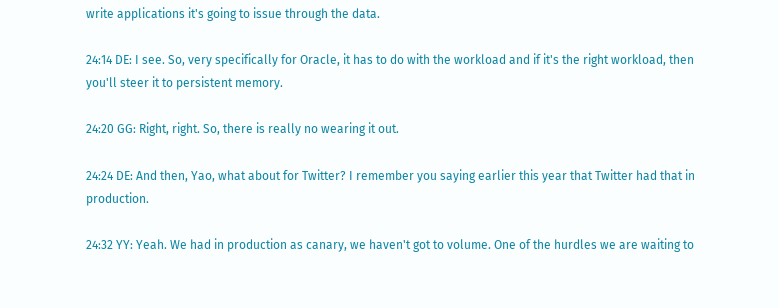write applications it's going to issue through the data.

24:14 DE: I see. So, very specifically for Oracle, it has to do with the workload and if it's the right workload, then you'll steer it to persistent memory.

24:20 GG: Right, right. So, there is really no wearing it out.

24:24 DE: And then, Yao, what about for Twitter? I remember you saying earlier this year that Twitter had that in production.

24:32 YY: Yeah. We had in production as canary, we haven't got to volume. One of the hurdles we are waiting to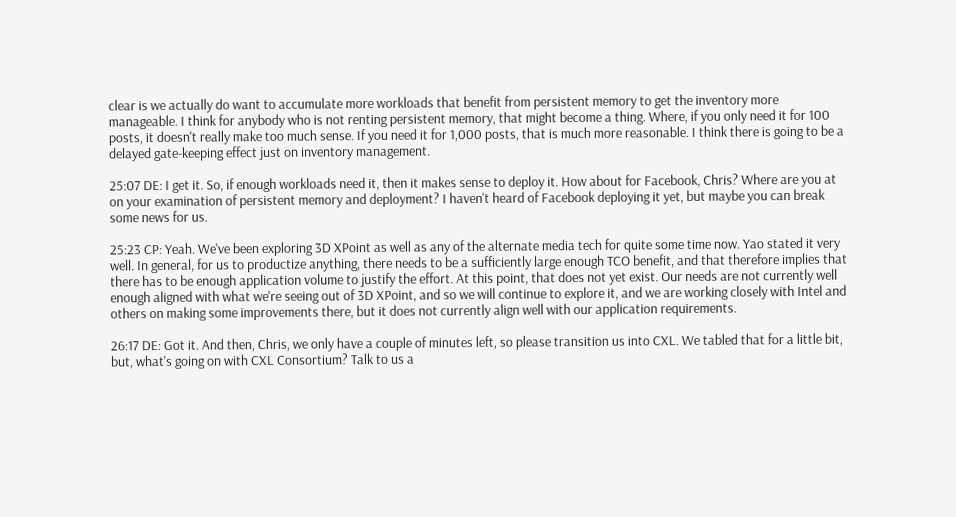clear is we actually do want to accumulate more workloads that benefit from persistent memory to get the inventory more manageable. I think for anybody who is not renting persistent memory, that might become a thing. Where, if you only need it for 100 posts, it doesn't really make too much sense. If you need it for 1,000 posts, that is much more reasonable. I think there is going to be a delayed gate-keeping effect just on inventory management.

25:07 DE: I get it. So, if enough workloads need it, then it makes sense to deploy it. How about for Facebook, Chris? Where are you at on your examination of persistent memory and deployment? I haven't heard of Facebook deploying it yet, but maybe you can break some news for us.

25:23 CP: Yeah. We've been exploring 3D XPoint as well as any of the alternate media tech for quite some time now. Yao stated it very well. In general, for us to productize anything, there needs to be a sufficiently large enough TCO benefit, and that therefore implies that there has to be enough application volume to justify the effort. At this point, that does not yet exist. Our needs are not currently well enough aligned with what we're seeing out of 3D XPoint, and so we will continue to explore it, and we are working closely with Intel and others on making some improvements there, but it does not currently align well with our application requirements.

26:17 DE: Got it. And then, Chris, we only have a couple of minutes left, so please transition us into CXL. We tabled that for a little bit, but, what's going on with CXL Consortium? Talk to us a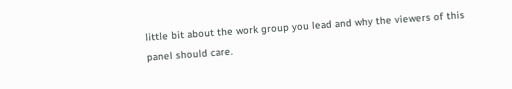little bit about the work group you lead and why the viewers of this panel should care.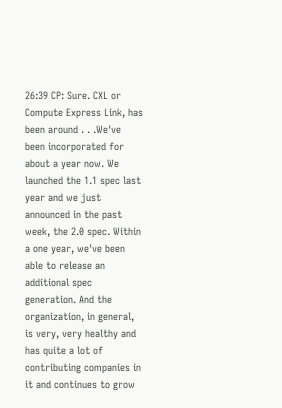26:39 CP: Sure. CXL or Compute Express Link, has been around . . .We've been incorporated for about a year now. We launched the 1.1 spec last year and we just announced in the past week, the 2.0 spec. Within a one year, we've been able to release an additional spec generation. And the organization, in general, is very, very healthy and has quite a lot of contributing companies in it and continues to grow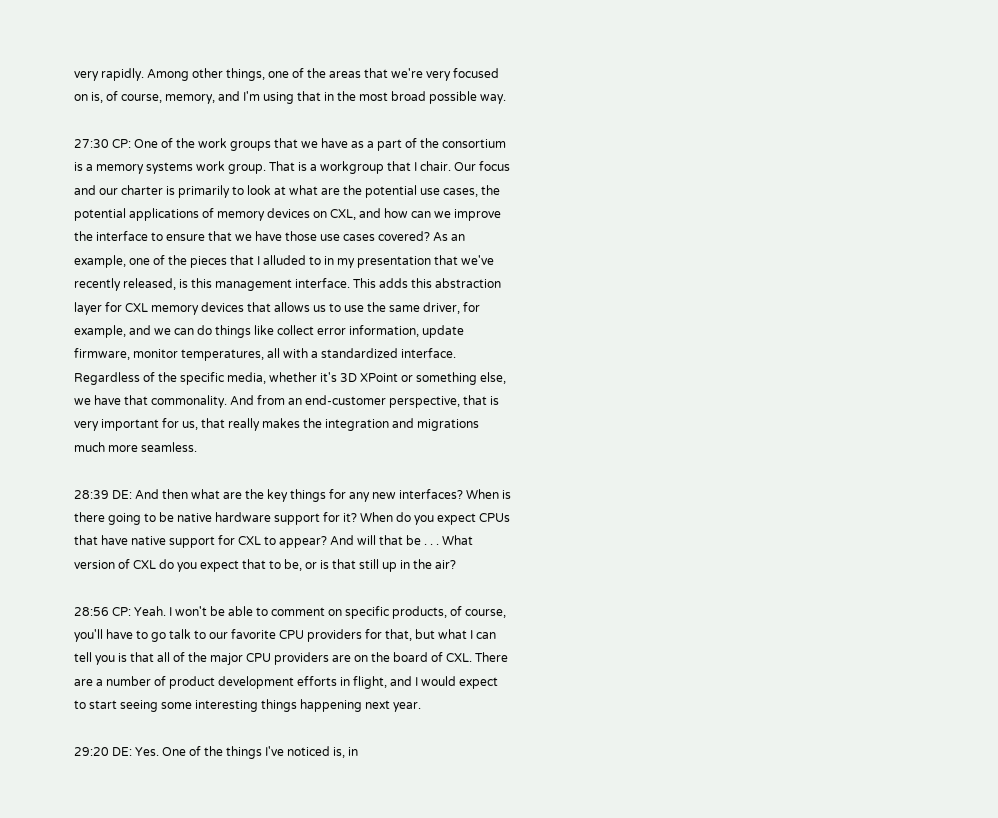very rapidly. Among other things, one of the areas that we're very focused on is, of course, memory, and I'm using that in the most broad possible way.

27:30 CP: One of the work groups that we have as a part of the consortium is a memory systems work group. That is a workgroup that I chair. Our focus and our charter is primarily to look at what are the potential use cases, the potential applications of memory devices on CXL, and how can we improve the interface to ensure that we have those use cases covered? As an example, one of the pieces that I alluded to in my presentation that we've recently released, is this management interface. This adds this abstraction layer for CXL memory devices that allows us to use the same driver, for example, and we can do things like collect error information, update firmware, monitor temperatures, all with a standardized interface. Regardless of the specific media, whether it's 3D XPoint or something else, we have that commonality. And from an end-customer perspective, that is very important for us, that really makes the integration and migrations much more seamless.

28:39 DE: And then what are the key things for any new interfaces? When is there going to be native hardware support for it? When do you expect CPUs that have native support for CXL to appear? And will that be . . . What version of CXL do you expect that to be, or is that still up in the air?

28:56 CP: Yeah. I won't be able to comment on specific products, of course, you'll have to go talk to our favorite CPU providers for that, but what I can tell you is that all of the major CPU providers are on the board of CXL. There are a number of product development efforts in flight, and I would expect to start seeing some interesting things happening next year.

29:20 DE: Yes. One of the things I've noticed is, in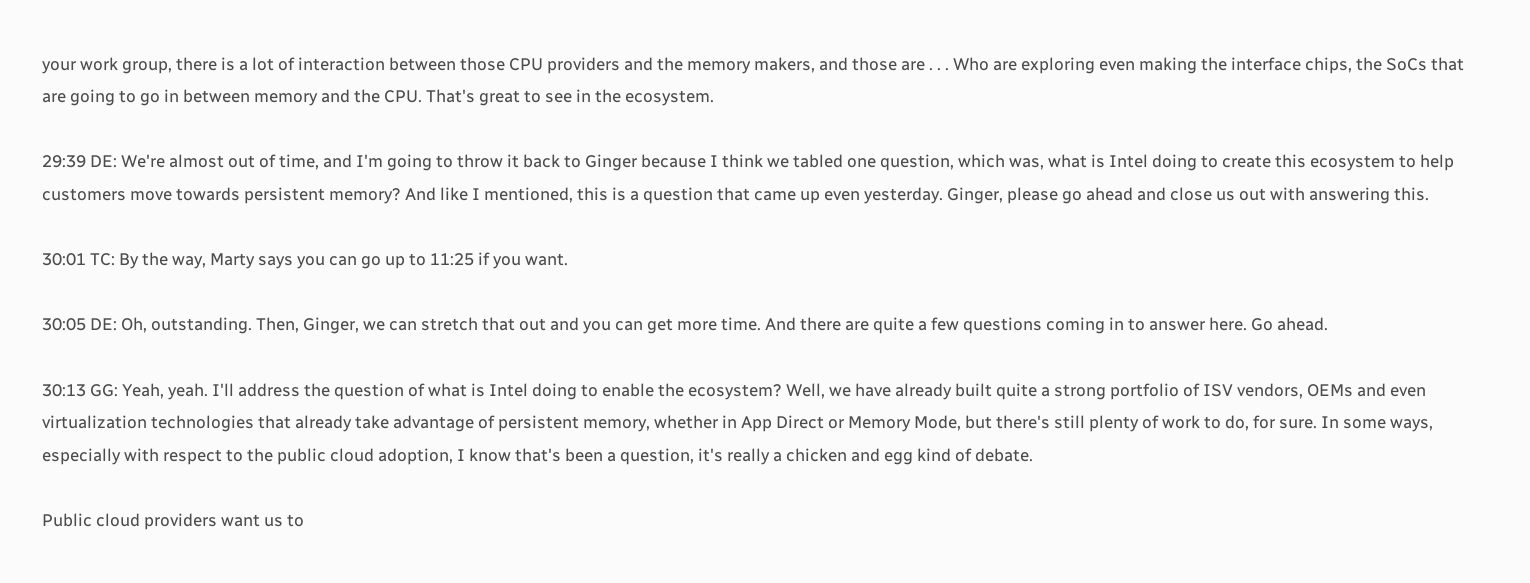your work group, there is a lot of interaction between those CPU providers and the memory makers, and those are . . . Who are exploring even making the interface chips, the SoCs that are going to go in between memory and the CPU. That's great to see in the ecosystem.

29:39 DE: We're almost out of time, and I'm going to throw it back to Ginger because I think we tabled one question, which was, what is Intel doing to create this ecosystem to help customers move towards persistent memory? And like I mentioned, this is a question that came up even yesterday. Ginger, please go ahead and close us out with answering this.

30:01 TC: By the way, Marty says you can go up to 11:25 if you want.

30:05 DE: Oh, outstanding. Then, Ginger, we can stretch that out and you can get more time. And there are quite a few questions coming in to answer here. Go ahead.

30:13 GG: Yeah, yeah. I'll address the question of what is Intel doing to enable the ecosystem? Well, we have already built quite a strong portfolio of ISV vendors, OEMs and even virtualization technologies that already take advantage of persistent memory, whether in App Direct or Memory Mode, but there's still plenty of work to do, for sure. In some ways, especially with respect to the public cloud adoption, I know that's been a question, it's really a chicken and egg kind of debate.

Public cloud providers want us to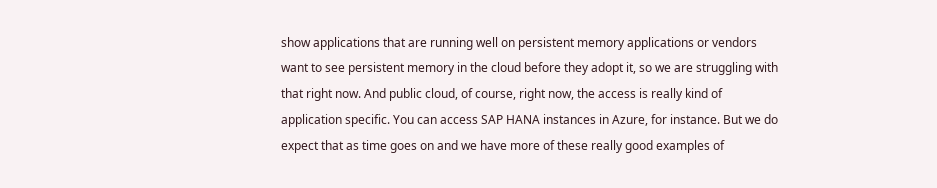show applications that are running well on persistent memory applications or vendors want to see persistent memory in the cloud before they adopt it, so we are struggling with that right now. And public cloud, of course, right now, the access is really kind of application specific. You can access SAP HANA instances in Azure, for instance. But we do expect that as time goes on and we have more of these really good examples of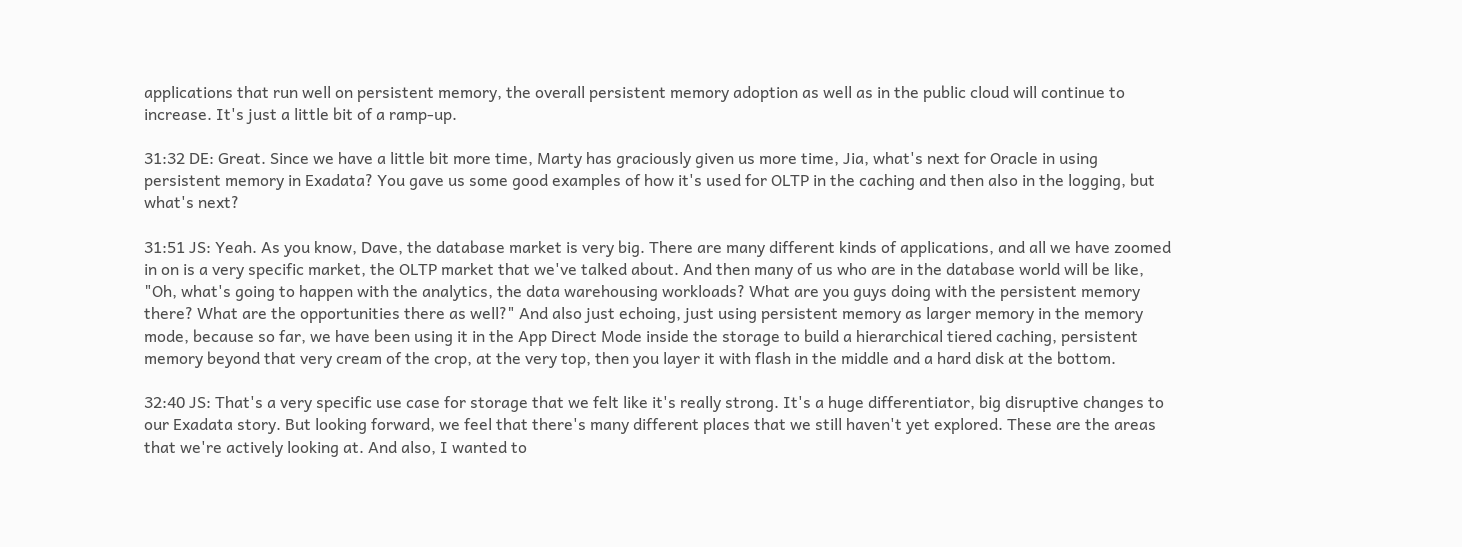applications that run well on persistent memory, the overall persistent memory adoption as well as in the public cloud will continue to increase. It's just a little bit of a ramp-up.

31:32 DE: Great. Since we have a little bit more time, Marty has graciously given us more time, Jia, what's next for Oracle in using persistent memory in Exadata? You gave us some good examples of how it's used for OLTP in the caching and then also in the logging, but what's next?

31:51 JS: Yeah. As you know, Dave, the database market is very big. There are many different kinds of applications, and all we have zoomed in on is a very specific market, the OLTP market that we've talked about. And then many of us who are in the database world will be like, "Oh, what's going to happen with the analytics, the data warehousing workloads? What are you guys doing with the persistent memory there? What are the opportunities there as well?" And also just echoing, just using persistent memory as larger memory in the memory mode, because so far, we have been using it in the App Direct Mode inside the storage to build a hierarchical tiered caching, persistent memory beyond that very cream of the crop, at the very top, then you layer it with flash in the middle and a hard disk at the bottom.

32:40 JS: That's a very specific use case for storage that we felt like it's really strong. It's a huge differentiator, big disruptive changes to our Exadata story. But looking forward, we feel that there's many different places that we still haven't yet explored. These are the areas that we're actively looking at. And also, I wanted to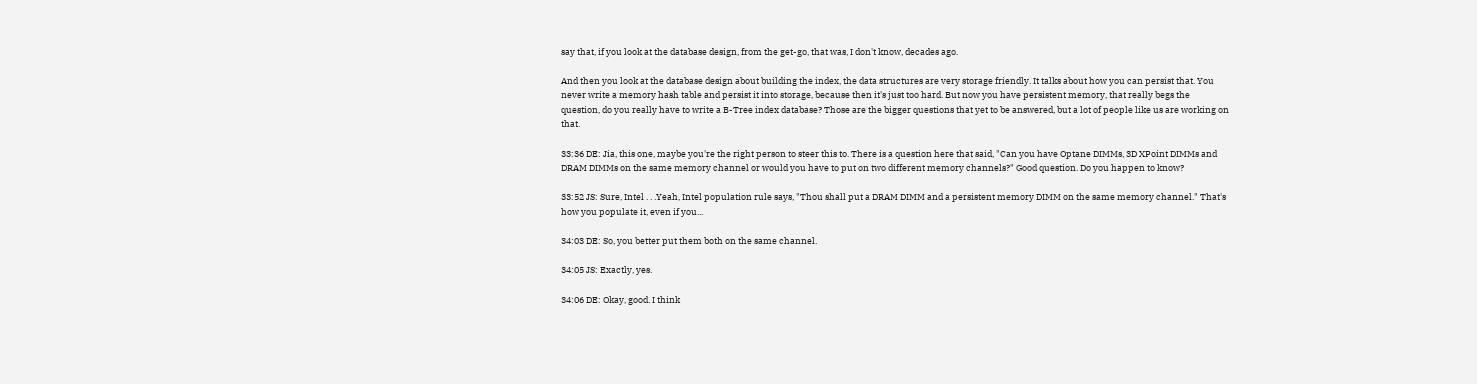say that, if you look at the database design, from the get-go, that was, I don't know, decades ago.

And then you look at the database design about building the index, the data structures are very storage friendly. It talks about how you can persist that. You never write a memory hash table and persist it into storage, because then it's just too hard. But now you have persistent memory, that really begs the question, do you really have to write a B-Tree index database? Those are the bigger questions that yet to be answered, but a lot of people like us are working on that.

33:36 DE: Jia, this one, maybe you're the right person to steer this to. There is a question here that said, "Can you have Optane DIMMs, 3D XPoint DIMMs and DRAM DIMMs on the same memory channel or would you have to put on two different memory channels?" Good question. Do you happen to know?

33:52 JS: Sure, Intel . . .Yeah, Intel population rule says, "Thou shall put a DRAM DIMM and a persistent memory DIMM on the same memory channel." That's how you populate it, even if you...

34:03 DE: So, you better put them both on the same channel.

34:05 JS: Exactly, yes.

34:06 DE: Okay, good. I think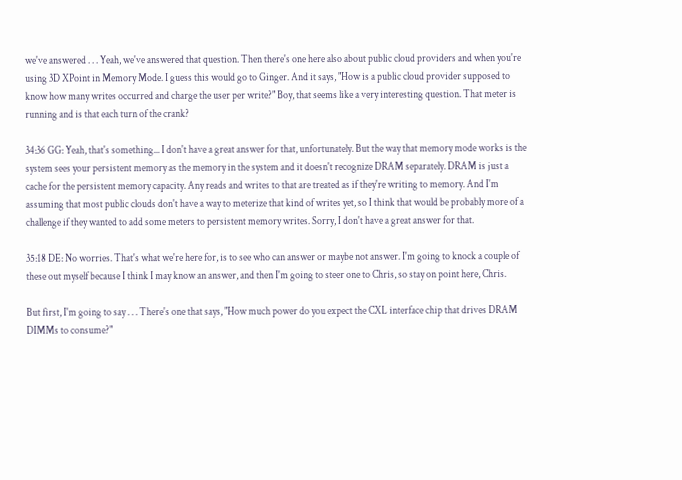we've answered . . . Yeah, we've answered that question. Then there's one here also about public cloud providers and when you're using 3D XPoint in Memory Mode. I guess this would go to Ginger. And it says, "How is a public cloud provider supposed to know how many writes occurred and charge the user per write?" Boy, that seems like a very interesting question. That meter is running and is that each turn of the crank?

34:36 GG: Yeah, that's something... I don't have a great answer for that, unfortunately. But the way that memory mode works is the system sees your persistent memory as the memory in the system and it doesn't recognize DRAM separately. DRAM is just a cache for the persistent memory capacity. Any reads and writes to that are treated as if they're writing to memory. And I'm assuming that most public clouds don't have a way to meterize that kind of writes yet, so I think that would be probably more of a challenge if they wanted to add some meters to persistent memory writes. Sorry, I don't have a great answer for that.

35:18 DE: No worries. That's what we're here for, is to see who can answer or maybe not answer. I'm going to knock a couple of these out myself because I think I may know an answer, and then I'm going to steer one to Chris, so stay on point here, Chris.

But first, I'm going to say . . . There's one that says, "How much power do you expect the CXL interface chip that drives DRAM DIMMs to consume?"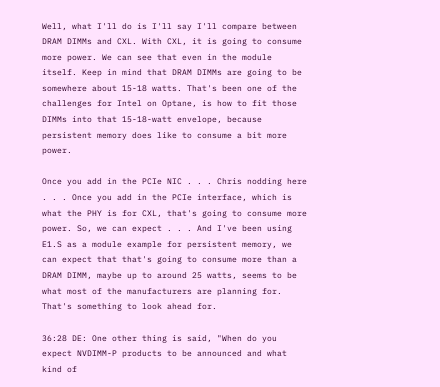Well, what I'll do is I'll say I'll compare between DRAM DIMMs and CXL. With CXL, it is going to consume more power. We can see that even in the module itself. Keep in mind that DRAM DIMMs are going to be somewhere about 15-18 watts. That's been one of the challenges for Intel on Optane, is how to fit those DIMMs into that 15-18-watt envelope, because persistent memory does like to consume a bit more power.

Once you add in the PCIe NIC . . . Chris nodding here . . . Once you add in the PCIe interface, which is what the PHY is for CXL, that's going to consume more power. So, we can expect . . . And I've been using E1.S as a module example for persistent memory, we can expect that that's going to consume more than a DRAM DIMM, maybe up to around 25 watts, seems to be what most of the manufacturers are planning for. That's something to look ahead for.

36:28 DE: One other thing is said, "When do you expect NVDIMM-P products to be announced and what kind of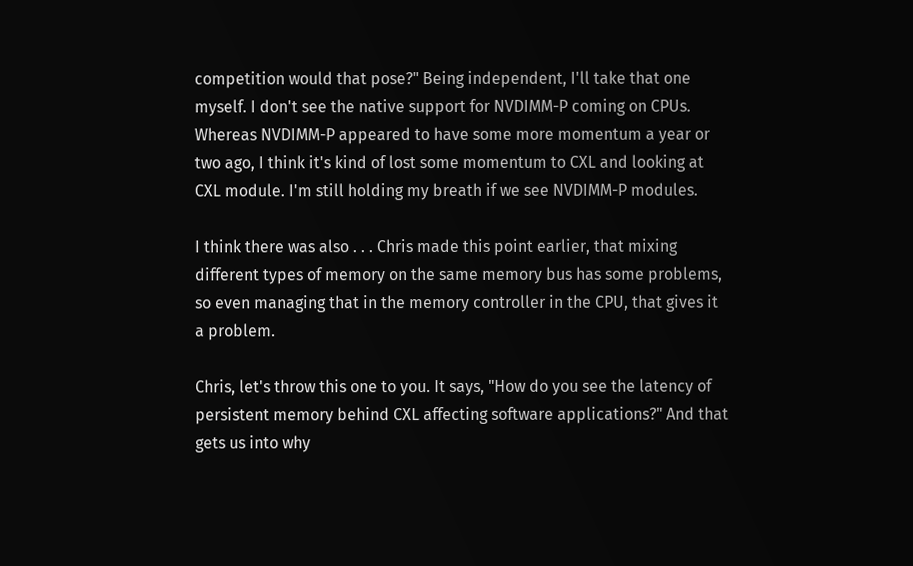competition would that pose?" Being independent, I'll take that one myself. I don't see the native support for NVDIMM-P coming on CPUs. Whereas NVDIMM-P appeared to have some more momentum a year or two ago, I think it's kind of lost some momentum to CXL and looking at CXL module. I'm still holding my breath if we see NVDIMM-P modules.

I think there was also . . . Chris made this point earlier, that mixing different types of memory on the same memory bus has some problems, so even managing that in the memory controller in the CPU, that gives it a problem.

Chris, let's throw this one to you. It says, "How do you see the latency of persistent memory behind CXL affecting software applications?" And that gets us into why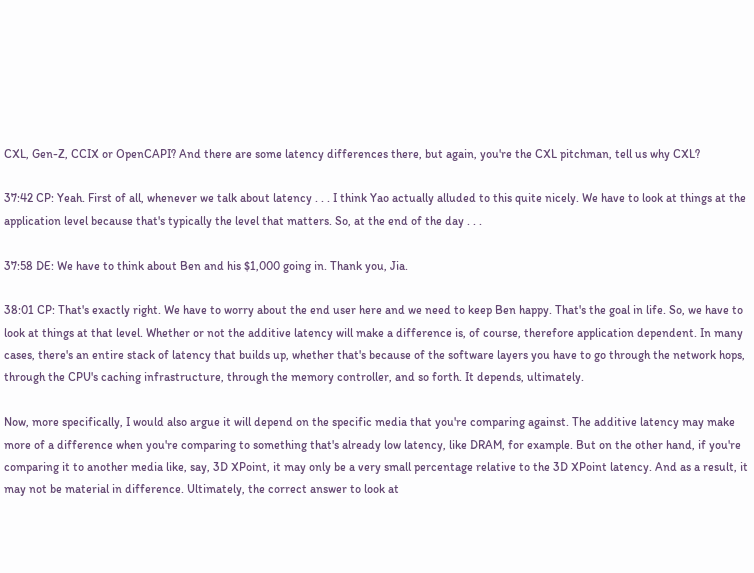CXL, Gen-Z, CCIX or OpenCAPI? And there are some latency differences there, but again, you're the CXL pitchman, tell us why CXL?

37:42 CP: Yeah. First of all, whenever we talk about latency . . . I think Yao actually alluded to this quite nicely. We have to look at things at the application level because that's typically the level that matters. So, at the end of the day . . .

37:58 DE: We have to think about Ben and his $1,000 going in. Thank you, Jia.

38:01 CP: That's exactly right. We have to worry about the end user here and we need to keep Ben happy. That's the goal in life. So, we have to look at things at that level. Whether or not the additive latency will make a difference is, of course, therefore application dependent. In many cases, there's an entire stack of latency that builds up, whether that's because of the software layers you have to go through the network hops, through the CPU's caching infrastructure, through the memory controller, and so forth. It depends, ultimately.

Now, more specifically, I would also argue it will depend on the specific media that you're comparing against. The additive latency may make more of a difference when you're comparing to something that's already low latency, like DRAM, for example. But on the other hand, if you're comparing it to another media like, say, 3D XPoint, it may only be a very small percentage relative to the 3D XPoint latency. And as a result, it may not be material in difference. Ultimately, the correct answer to look at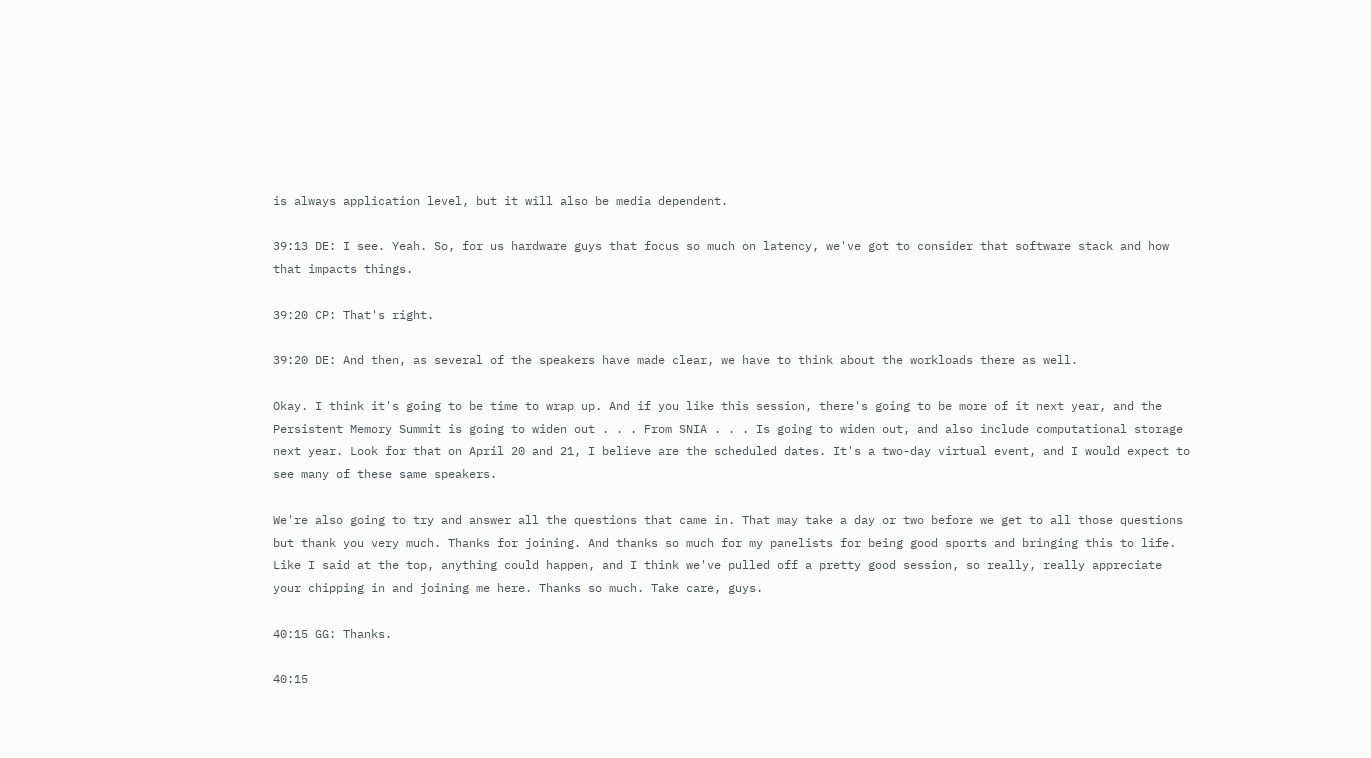is always application level, but it will also be media dependent.

39:13 DE: I see. Yeah. So, for us hardware guys that focus so much on latency, we've got to consider that software stack and how that impacts things.

39:20 CP: That's right.

39:20 DE: And then, as several of the speakers have made clear, we have to think about the workloads there as well.

Okay. I think it's going to be time to wrap up. And if you like this session, there's going to be more of it next year, and the Persistent Memory Summit is going to widen out . . . From SNIA . . . Is going to widen out, and also include computational storage next year. Look for that on April 20 and 21, I believe are the scheduled dates. It's a two-day virtual event, and I would expect to see many of these same speakers.

We're also going to try and answer all the questions that came in. That may take a day or two before we get to all those questions but thank you very much. Thanks for joining. And thanks so much for my panelists for being good sports and bringing this to life. Like I said at the top, anything could happen, and I think we've pulled off a pretty good session, so really, really appreciate your chipping in and joining me here. Thanks so much. Take care, guys.

40:15 GG: Thanks.

40:15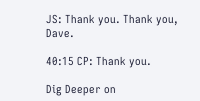JS: Thank you. Thank you, Dave.

40:15 CP: Thank you.

Dig Deeper on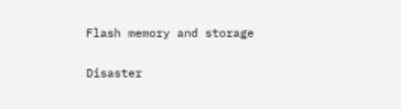Flash memory and storage

Disaster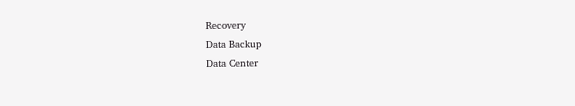Recovery
Data Backup
Data Center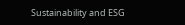Sustainability and ESG